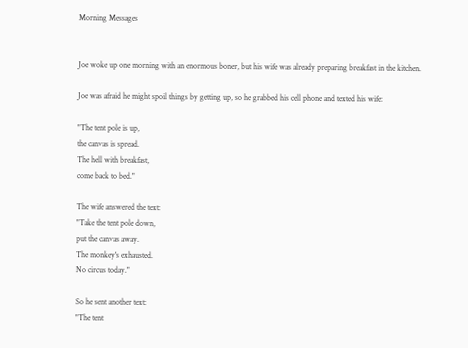Morning Messages


Joe woke up one morning with an enormous boner, but his wife was already preparing breakfast in the kitchen.

Joe was afraid he might spoil things by getting up, so he grabbed his cell phone and texted his wife:

"The tent pole is up,
the canvas is spread.
The hell with breakfast,
come back to bed."

The wife answered the text:
"Take the tent pole down,
put the canvas away.
The monkey's exhausted.
No circus today."

So he sent another text:
"The tent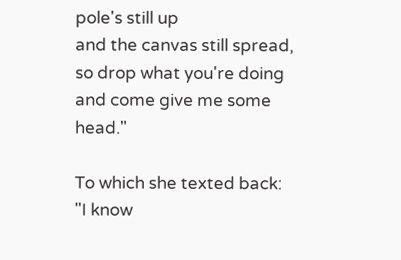pole's still up
and the canvas still spread,
so drop what you're doing
and come give me some head."

To which she texted back:
"I know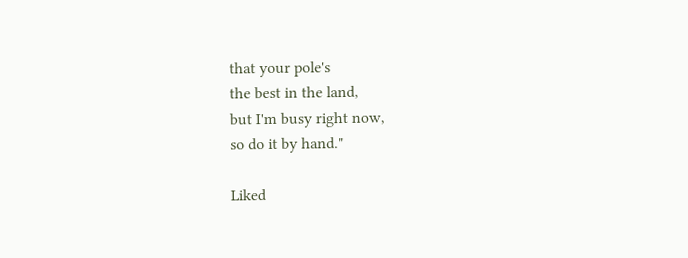that your pole's
the best in the land,
but I'm busy right now,
so do it by hand."

Liked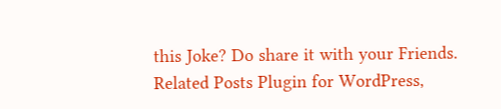this Joke? Do share it with your Friends.
Related Posts Plugin for WordPress,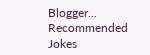Blogger...
Recommended Jokes